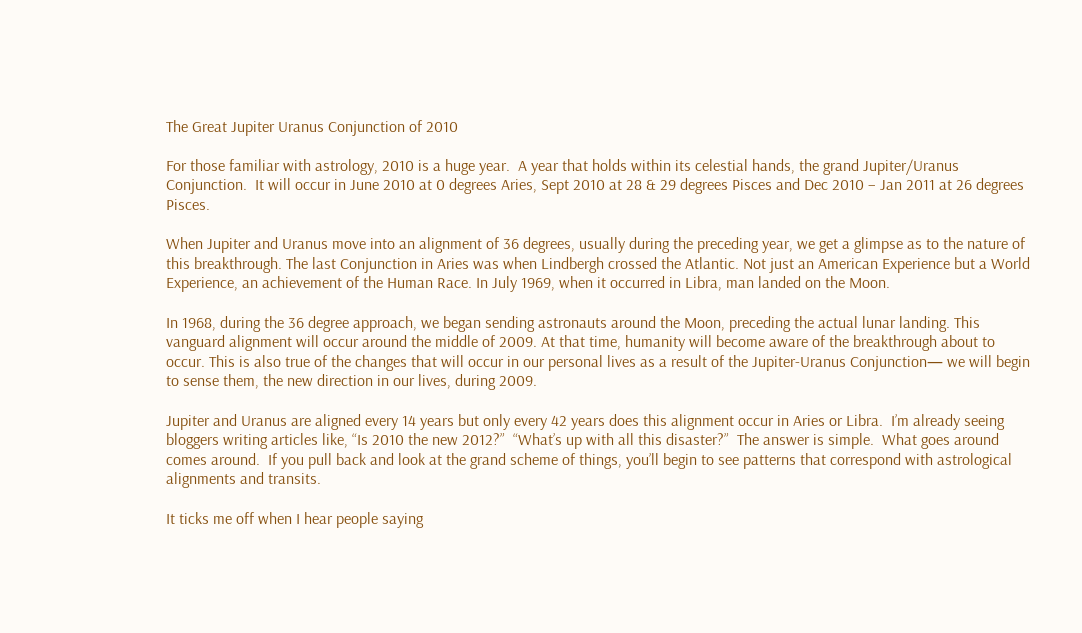The Great Jupiter Uranus Conjunction of 2010

For those familiar with astrology, 2010 is a huge year.  A year that holds within its celestial hands, the grand Jupiter/Uranus Conjunction.  It will occur in June 2010 at 0 degrees Aries, Sept 2010 at 28 & 29 degrees Pisces and Dec 2010 – Jan 2011 at 26 degrees Pisces.

When Jupiter and Uranus move into an alignment of 36 degrees, usually during the preceding year, we get a glimpse as to the nature of this breakthrough. The last Conjunction in Aries was when Lindbergh crossed the Atlantic. Not just an American Experience but a World Experience, an achievement of the Human Race. In July 1969, when it occurred in Libra, man landed on the Moon.

In 1968, during the 36 degree approach, we began sending astronauts around the Moon, preceding the actual lunar landing. This vanguard alignment will occur around the middle of 2009. At that time, humanity will become aware of the breakthrough about to occur. This is also true of the changes that will occur in our personal lives as a result of the Jupiter-Uranus Conjunction— we will begin to sense them, the new direction in our lives, during 2009.

Jupiter and Uranus are aligned every 14 years but only every 42 years does this alignment occur in Aries or Libra.  I’m already seeing bloggers writing articles like, “Is 2010 the new 2012?”  “What’s up with all this disaster?”  The answer is simple.  What goes around comes around.  If you pull back and look at the grand scheme of things, you’ll begin to see patterns that correspond with astrological alignments and transits.

It ticks me off when I hear people saying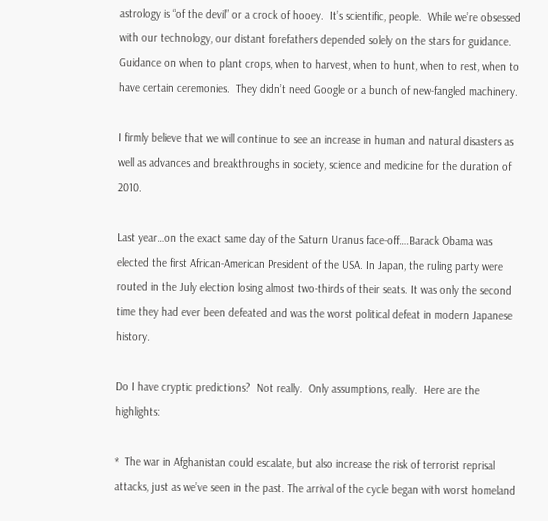astrology is “of the devil” or a crock of hooey.  It’s scientific, people.  While we’re obsessed with our technology, our distant forefathers depended solely on the stars for guidance.  Guidance on when to plant crops, when to harvest, when to hunt, when to rest, when to have certain ceremonies.  They didn’t need Google or a bunch of new-fangled machinery.

I firmly believe that we will continue to see an increase in human and natural disasters as well as advances and breakthroughs in society, science and medicine for the duration of 2010.

Last year…on the exact same day of the Saturn Uranus face-off….Barack Obama was elected the first African-American President of the USA. In Japan, the ruling party were routed in the July election losing almost two-thirds of their seats. It was only the second time they had ever been defeated and was the worst political defeat in modern Japanese history.

Do I have cryptic predictions?  Not really.  Only assumptions, really.  Here are the highlights:

*  The war in Afghanistan could escalate, but also increase the risk of terrorist reprisal attacks, just as we’ve seen in the past. The arrival of the cycle began with worst homeland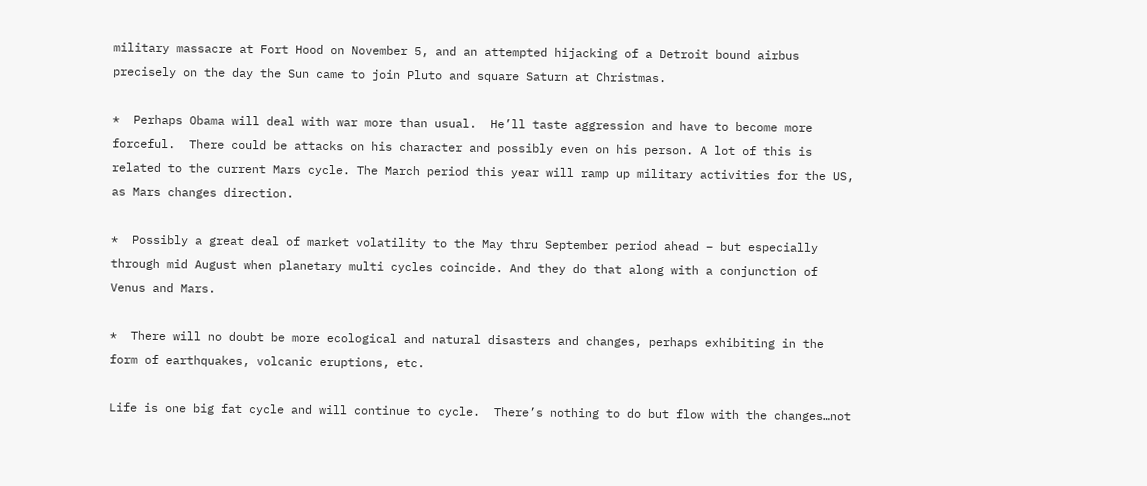military massacre at Fort Hood on November 5, and an attempted hijacking of a Detroit bound airbus precisely on the day the Sun came to join Pluto and square Saturn at Christmas.

*  Perhaps Obama will deal with war more than usual.  He’ll taste aggression and have to become more forceful.  There could be attacks on his character and possibly even on his person. A lot of this is related to the current Mars cycle. The March period this year will ramp up military activities for the US, as Mars changes direction.

*  Possibly a great deal of market volatility to the May thru September period ahead – but especially through mid August when planetary multi cycles coincide. And they do that along with a conjunction of Venus and Mars.

*  There will no doubt be more ecological and natural disasters and changes, perhaps exhibiting in the form of earthquakes, volcanic eruptions, etc.

Life is one big fat cycle and will continue to cycle.  There’s nothing to do but flow with the changes…not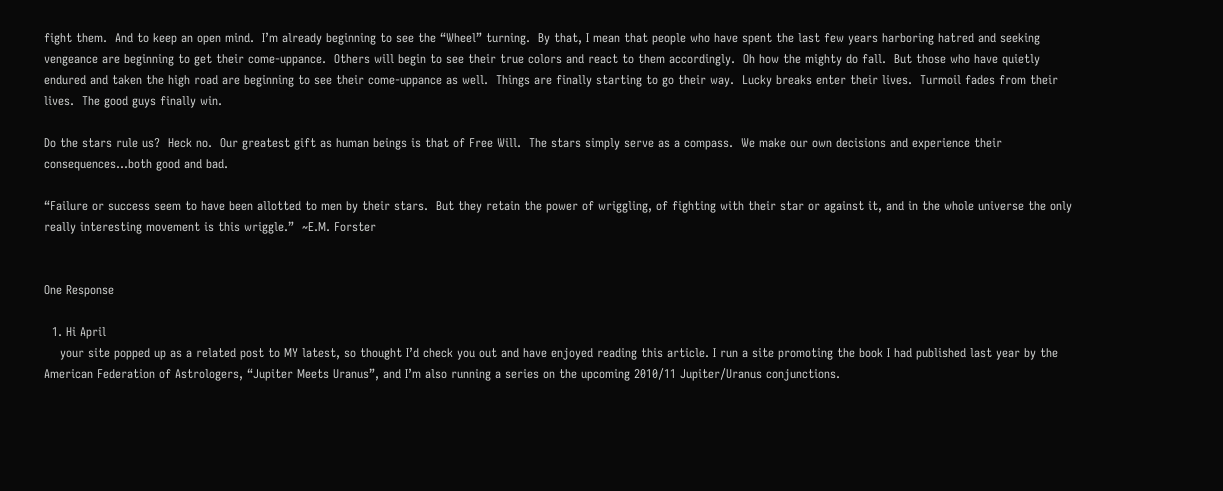fight them.  And to keep an open mind.  I’m already beginning to see the “Wheel” turning.  By that, I mean that people who have spent the last few years harboring hatred and seeking vengeance are beginning to get their come-uppance.  Others will begin to see their true colors and react to them accordingly.  Oh how the mighty do fall.  But those who have quietly endured and taken the high road are beginning to see their come-uppance as well.  Things are finally starting to go their way.  Lucky breaks enter their lives.  Turmoil fades from their lives.  The good guys finally win.

Do the stars rule us?  Heck no.  Our greatest gift as human beings is that of Free Will.  The stars simply serve as a compass.  We make our own decisions and experience their consequences…both good and bad.

“Failure or success seem to have been allotted to men by their stars.  But they retain the power of wriggling, of fighting with their star or against it, and in the whole universe the only really interesting movement is this wriggle.”  ~E.M. Forster


One Response

  1. Hi April
    your site popped up as a related post to MY latest, so thought I’d check you out and have enjoyed reading this article. I run a site promoting the book I had published last year by the American Federation of Astrologers, “Jupiter Meets Uranus”, and I’m also running a series on the upcoming 2010/11 Jupiter/Uranus conjunctions.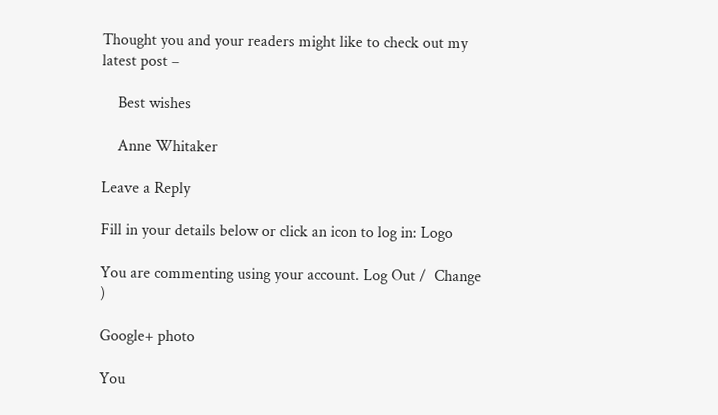Thought you and your readers might like to check out my latest post –

    Best wishes

    Anne Whitaker

Leave a Reply

Fill in your details below or click an icon to log in: Logo

You are commenting using your account. Log Out /  Change )

Google+ photo

You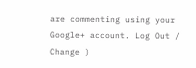are commenting using your Google+ account. Log Out /  Change )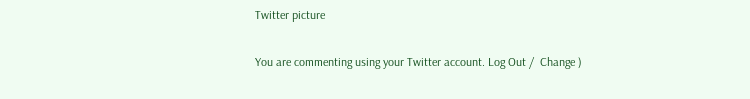Twitter picture

You are commenting using your Twitter account. Log Out /  Change )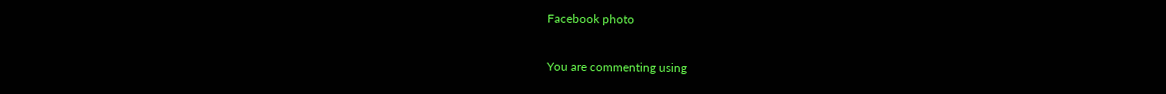Facebook photo

You are commenting using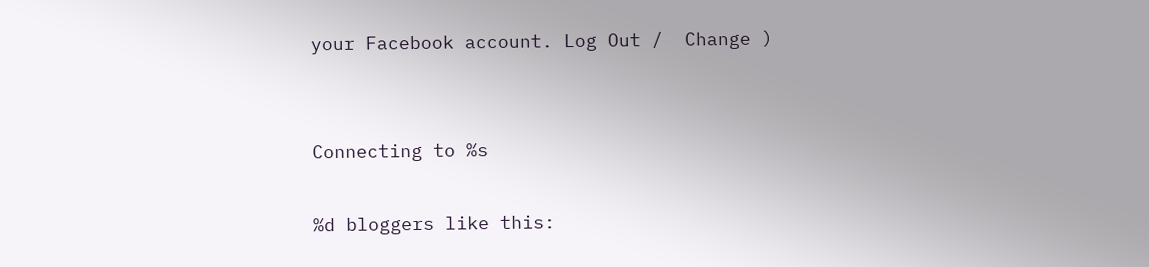your Facebook account. Log Out /  Change )


Connecting to %s

%d bloggers like this: